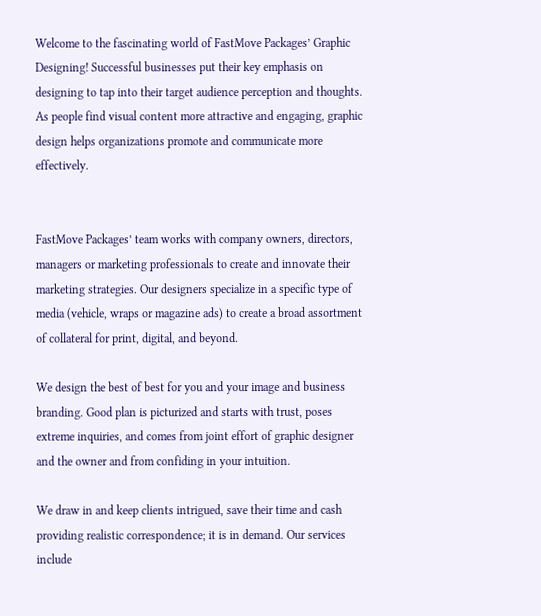Welcome to the fascinating world of FastMove Packages’ Graphic Designing! Successful businesses put their key emphasis on designing to tap into their target audience perception and thoughts. As people find visual content more attractive and engaging, graphic design helps organizations promote and communicate more effectively.


FastMove Packages’ team works with company owners, directors, managers or marketing professionals to create and innovate their marketing strategies. Our designers specialize in a specific type of media (vehicle, wraps or magazine ads) to create a broad assortment of collateral for print, digital, and beyond.

We design the best of best for you and your image and business branding. Good plan is picturized and starts with trust, poses extreme inquiries, and comes from joint effort of graphic designer and the owner and from confiding in your intuition.

We draw in and keep clients intrigued, save their time and cash providing realistic correspondence; it is in demand. Our services include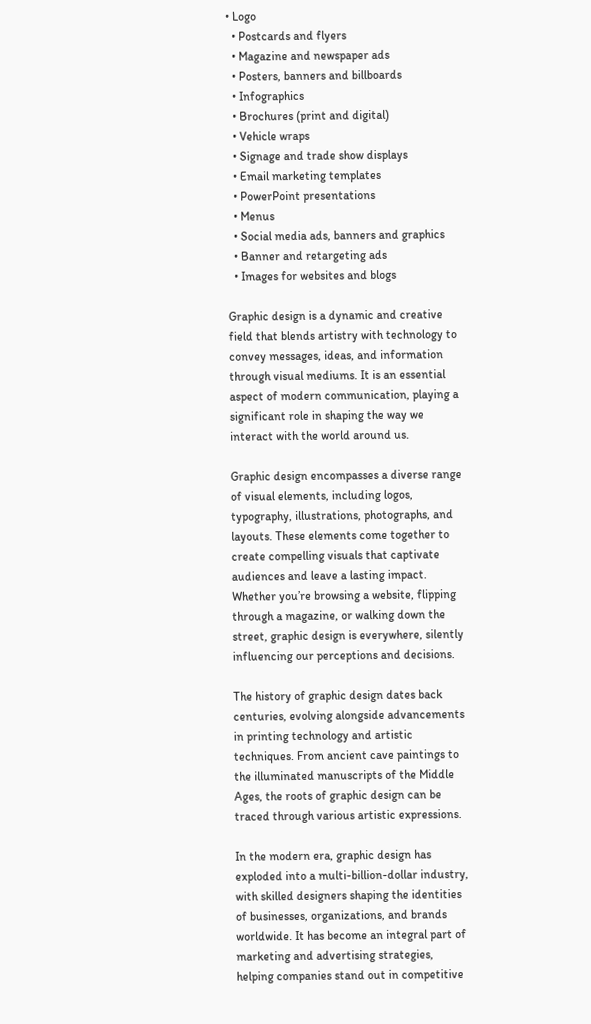• Logo
  • Postcards and flyers
  • Magazine and newspaper ads
  • Posters, banners and billboards
  • Infographics
  • Brochures (print and digital)
  • Vehicle wraps
  • Signage and trade show displays
  • Email marketing templates
  • PowerPoint presentations
  • Menus
  • Social media ads, banners and graphics
  • Banner and retargeting ads
  • Images for websites and blogs

Graphic design is a dynamic and creative field that blends artistry with technology to convey messages, ideas, and information through visual mediums. It is an essential aspect of modern communication, playing a significant role in shaping the way we interact with the world around us.

Graphic design encompasses a diverse range of visual elements, including logos, typography, illustrations, photographs, and layouts. These elements come together to create compelling visuals that captivate audiences and leave a lasting impact. Whether you’re browsing a website, flipping through a magazine, or walking down the street, graphic design is everywhere, silently influencing our perceptions and decisions.

The history of graphic design dates back centuries, evolving alongside advancements in printing technology and artistic techniques. From ancient cave paintings to the illuminated manuscripts of the Middle Ages, the roots of graphic design can be traced through various artistic expressions.

In the modern era, graphic design has exploded into a multi-billion-dollar industry, with skilled designers shaping the identities of businesses, organizations, and brands worldwide. It has become an integral part of marketing and advertising strategies, helping companies stand out in competitive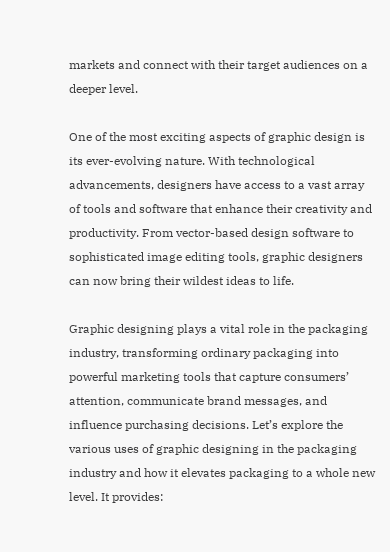markets and connect with their target audiences on a deeper level.

One of the most exciting aspects of graphic design is its ever-evolving nature. With technological advancements, designers have access to a vast array of tools and software that enhance their creativity and productivity. From vector-based design software to sophisticated image editing tools, graphic designers can now bring their wildest ideas to life.

Graphic designing plays a vital role in the packaging industry, transforming ordinary packaging into powerful marketing tools that capture consumers’ attention, communicate brand messages, and influence purchasing decisions. Let’s explore the various uses of graphic designing in the packaging industry and how it elevates packaging to a whole new level. It provides: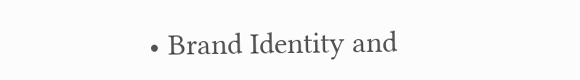• Brand Identity and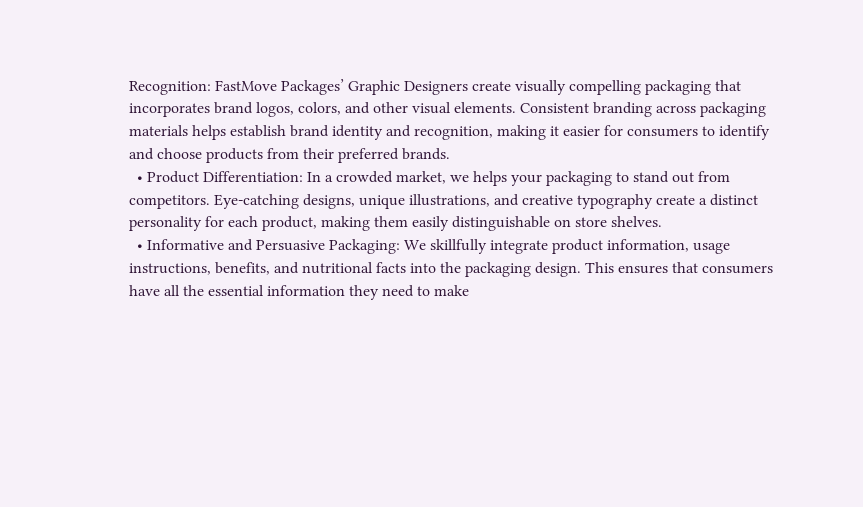Recognition: FastMove Packages’ Graphic Designers create visually compelling packaging that incorporates brand logos, colors, and other visual elements. Consistent branding across packaging materials helps establish brand identity and recognition, making it easier for consumers to identify and choose products from their preferred brands.
  • Product Differentiation: In a crowded market, we helps your packaging to stand out from competitors. Eye-catching designs, unique illustrations, and creative typography create a distinct personality for each product, making them easily distinguishable on store shelves.
  • Informative and Persuasive Packaging: We skillfully integrate product information, usage instructions, benefits, and nutritional facts into the packaging design. This ensures that consumers have all the essential information they need to make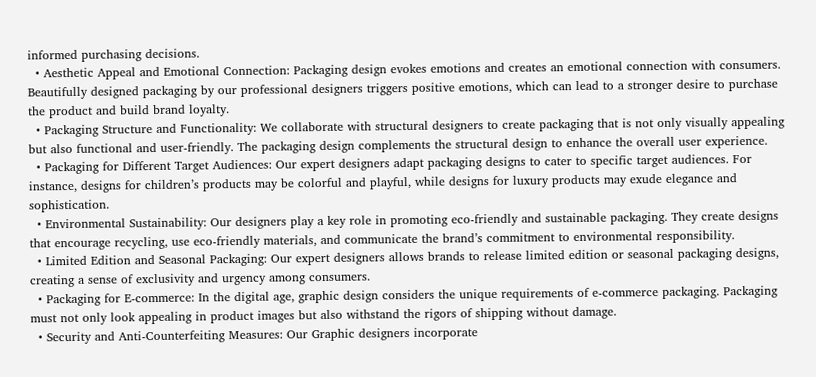informed purchasing decisions.
  • Aesthetic Appeal and Emotional Connection: Packaging design evokes emotions and creates an emotional connection with consumers. Beautifully designed packaging by our professional designers triggers positive emotions, which can lead to a stronger desire to purchase the product and build brand loyalty.
  • Packaging Structure and Functionality: We collaborate with structural designers to create packaging that is not only visually appealing but also functional and user-friendly. The packaging design complements the structural design to enhance the overall user experience.
  • Packaging for Different Target Audiences: Our expert designers adapt packaging designs to cater to specific target audiences. For instance, designs for children’s products may be colorful and playful, while designs for luxury products may exude elegance and sophistication.
  • Environmental Sustainability: Our designers play a key role in promoting eco-friendly and sustainable packaging. They create designs that encourage recycling, use eco-friendly materials, and communicate the brand’s commitment to environmental responsibility.
  • Limited Edition and Seasonal Packaging: Our expert designers allows brands to release limited edition or seasonal packaging designs, creating a sense of exclusivity and urgency among consumers.
  • Packaging for E-commerce: In the digital age, graphic design considers the unique requirements of e-commerce packaging. Packaging must not only look appealing in product images but also withstand the rigors of shipping without damage.
  • Security and Anti-Counterfeiting Measures: Our Graphic designers incorporate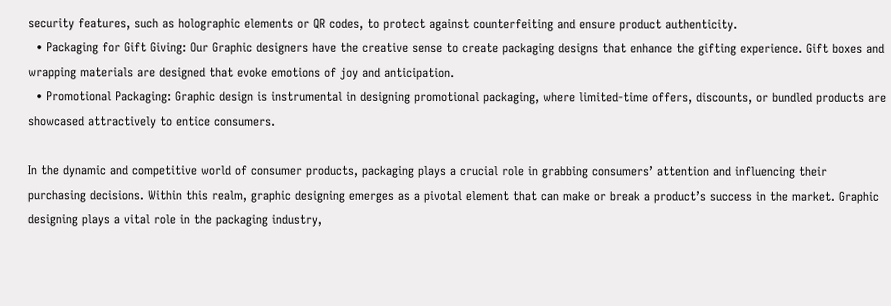security features, such as holographic elements or QR codes, to protect against counterfeiting and ensure product authenticity.
  • Packaging for Gift Giving: Our Graphic designers have the creative sense to create packaging designs that enhance the gifting experience. Gift boxes and wrapping materials are designed that evoke emotions of joy and anticipation.
  • Promotional Packaging: Graphic design is instrumental in designing promotional packaging, where limited-time offers, discounts, or bundled products are showcased attractively to entice consumers.

In the dynamic and competitive world of consumer products, packaging plays a crucial role in grabbing consumers’ attention and influencing their purchasing decisions. Within this realm, graphic designing emerges as a pivotal element that can make or break a product’s success in the market. Graphic designing plays a vital role in the packaging industry,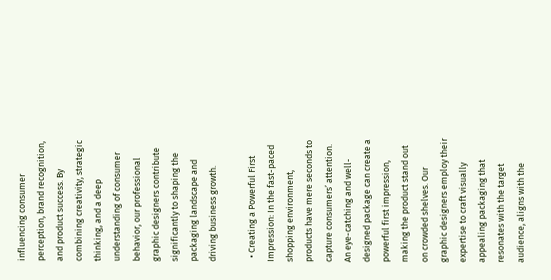influencing consumer perception, brand recognition, and product success. By combining creativity, strategic thinking, and a deep understanding of consumer behavior, our professional graphic designers contribute significantly to shaping the packaging landscape and driving business growth.

  • Creating a Powerful First Impression: In the fast-paced shopping environment, products have mere seconds to capture consumers’ attention. An eye-catching and well-designed package can create a powerful first impression, making the product stand out on crowded shelves. Our graphic designers employ their expertise to craft visually appealing packaging that resonates with the target audience, aligns with the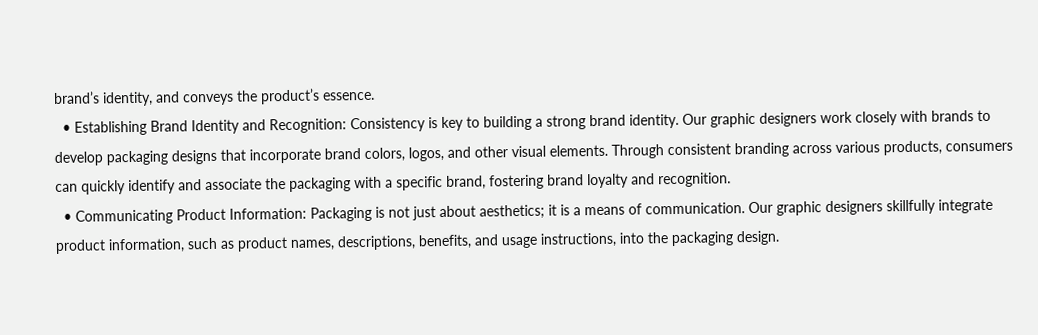brand’s identity, and conveys the product’s essence.
  • Establishing Brand Identity and Recognition: Consistency is key to building a strong brand identity. Our graphic designers work closely with brands to develop packaging designs that incorporate brand colors, logos, and other visual elements. Through consistent branding across various products, consumers can quickly identify and associate the packaging with a specific brand, fostering brand loyalty and recognition.
  • Communicating Product Information: Packaging is not just about aesthetics; it is a means of communication. Our graphic designers skillfully integrate product information, such as product names, descriptions, benefits, and usage instructions, into the packaging design.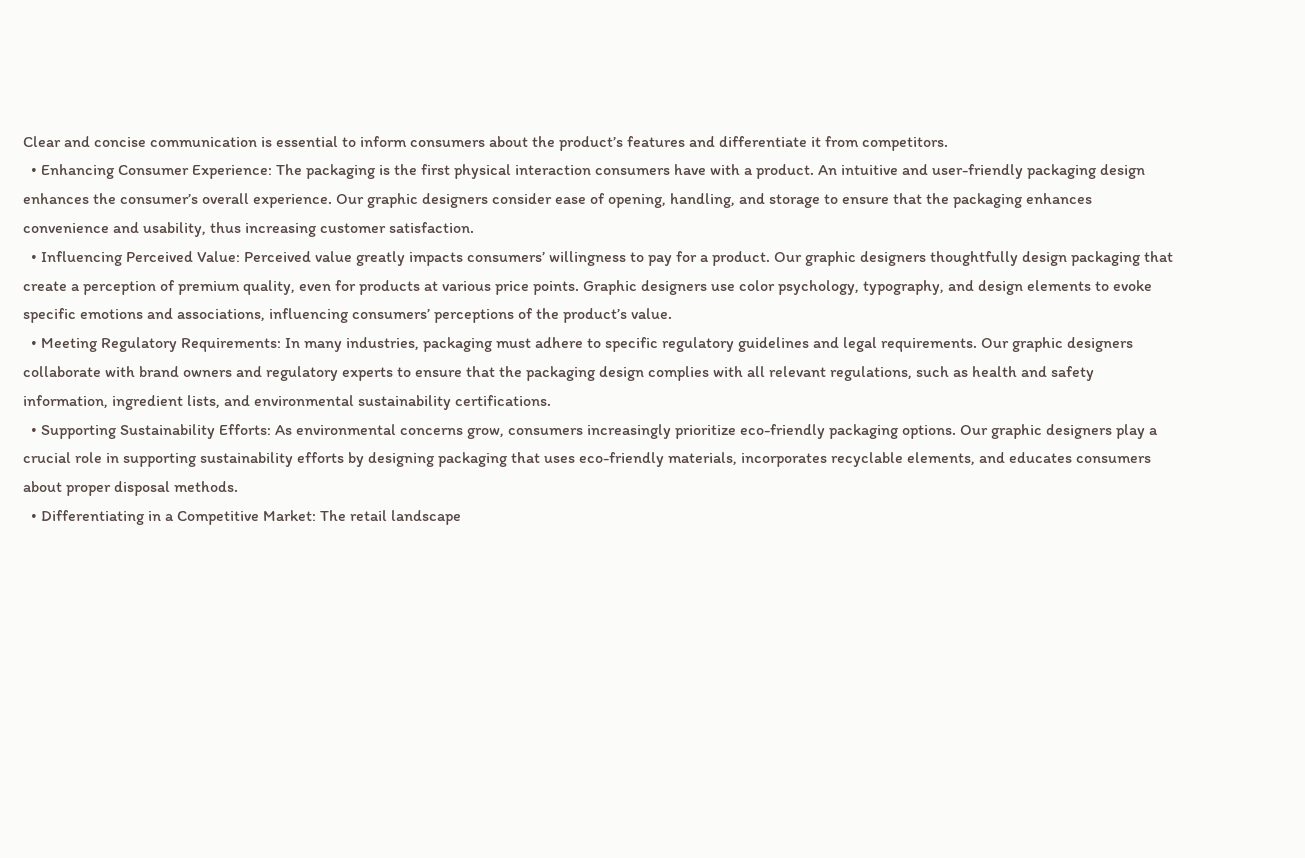Clear and concise communication is essential to inform consumers about the product’s features and differentiate it from competitors.
  • Enhancing Consumer Experience: The packaging is the first physical interaction consumers have with a product. An intuitive and user-friendly packaging design enhances the consumer’s overall experience. Our graphic designers consider ease of opening, handling, and storage to ensure that the packaging enhances convenience and usability, thus increasing customer satisfaction.
  • Influencing Perceived Value: Perceived value greatly impacts consumers’ willingness to pay for a product. Our graphic designers thoughtfully design packaging that create a perception of premium quality, even for products at various price points. Graphic designers use color psychology, typography, and design elements to evoke specific emotions and associations, influencing consumers’ perceptions of the product’s value.
  • Meeting Regulatory Requirements: In many industries, packaging must adhere to specific regulatory guidelines and legal requirements. Our graphic designers collaborate with brand owners and regulatory experts to ensure that the packaging design complies with all relevant regulations, such as health and safety information, ingredient lists, and environmental sustainability certifications.
  • Supporting Sustainability Efforts: As environmental concerns grow, consumers increasingly prioritize eco-friendly packaging options. Our graphic designers play a crucial role in supporting sustainability efforts by designing packaging that uses eco-friendly materials, incorporates recyclable elements, and educates consumers about proper disposal methods.
  • Differentiating in a Competitive Market: The retail landscape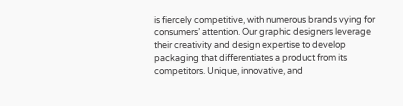is fiercely competitive, with numerous brands vying for consumers’ attention. Our graphic designers leverage their creativity and design expertise to develop packaging that differentiates a product from its competitors. Unique, innovative, and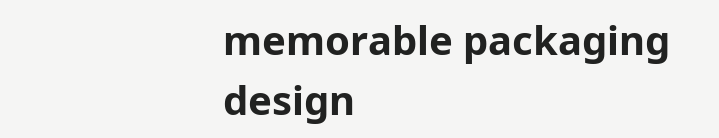memorable packaging design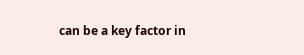can be a key factor in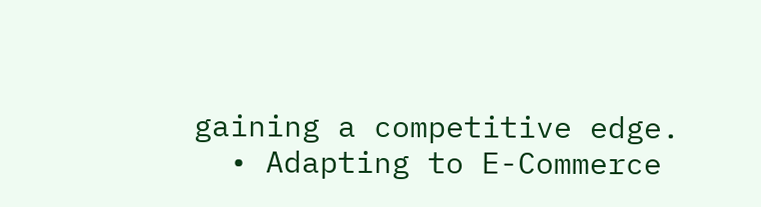gaining a competitive edge.
  • Adapting to E-Commerce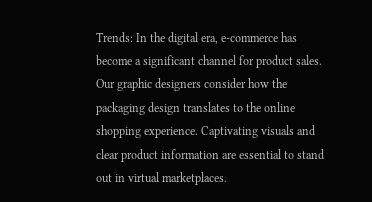Trends: In the digital era, e-commerce has become a significant channel for product sales. Our graphic designers consider how the packaging design translates to the online shopping experience. Captivating visuals and clear product information are essential to stand out in virtual marketplaces.